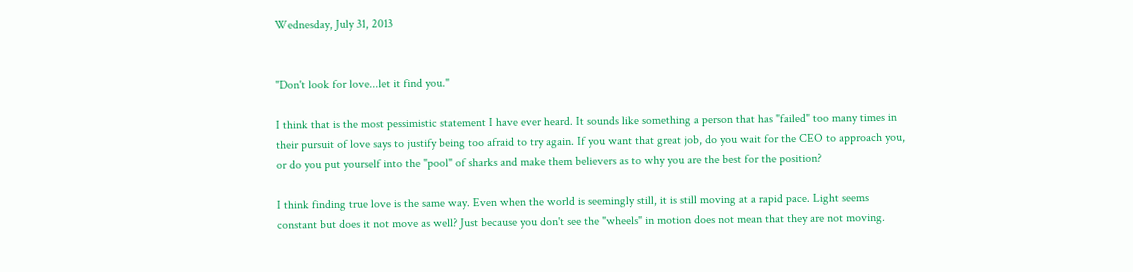Wednesday, July 31, 2013


"Don't look for love...let it find you."

I think that is the most pessimistic statement I have ever heard. It sounds like something a person that has "failed" too many times in their pursuit of love says to justify being too afraid to try again. If you want that great job, do you wait for the CEO to approach you, or do you put yourself into the "pool" of sharks and make them believers as to why you are the best for the position?

I think finding true love is the same way. Even when the world is seemingly still, it is still moving at a rapid pace. Light seems constant but does it not move as well? Just because you don't see the "wheels" in motion does not mean that they are not moving.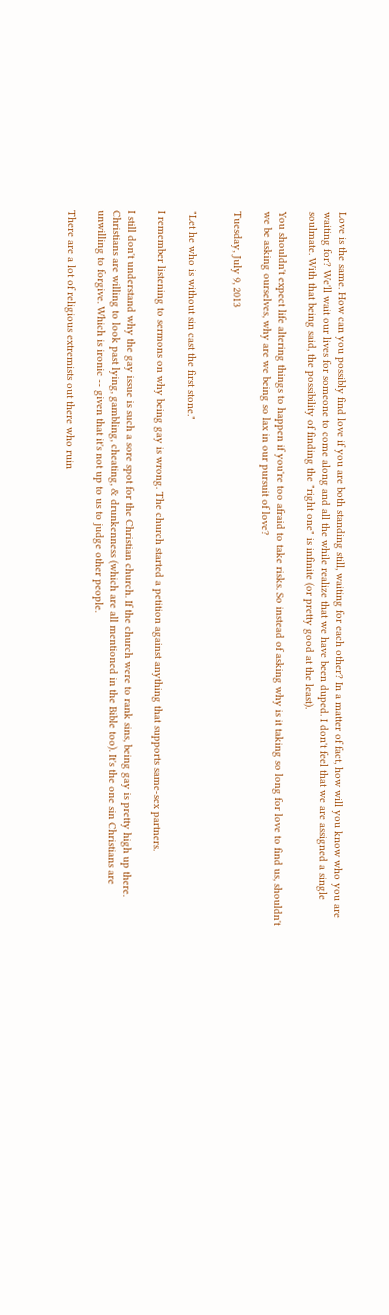Love is the same. How can you possibly find love if you are both standing still, waiting for each other? In a matter of fact, how will you know who you are waiting for? We'll wait our lives for someone to come along and all the while realize that we have been duped. I don't feel that we are assigned a single soulmate. With that being said, the possibility of finding the "right one" is infinite (or pretty good at the least).

You shouldn't expect life altering things to happen if you're too afraid to take risks. So instead of asking why is it taking so long for love to find us, shouldn't we be asking ourselves, why are we being so lax in our pursuit of love?

Tuesday, July 9, 2013


"Let he who is without sin cast the first stone."

I remember listening to sermons on why being gay is wrong. The church started a petition against anything that supports same-sex partners.

I still don't understand why the gay issue is such a sore spot for the Christian church. If the church were to rank sins, being gay is pretty high up there. Christians are willing to look past lying, gambling, cheating, & drunkenness (which are all mentioned in the Bible too). It's the one sin Christians are unwilling to forgive. Which is ironic -- given that it's not up to us to judge other people.

There are a lot of religious extremists out there who ruin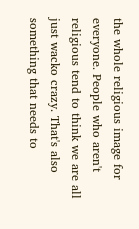the whole religious image for everyone. People who aren't religious tend to think we are all just wacko crazy. That's also something that needs to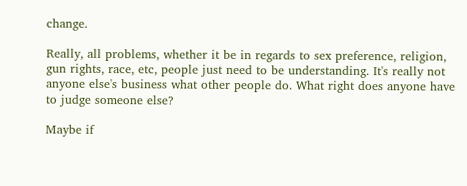change.

Really, all problems, whether it be in regards to sex preference, religion, gun rights, race, etc, people just need to be understanding. It's really not anyone else's business what other people do. What right does anyone have to judge someone else?

Maybe if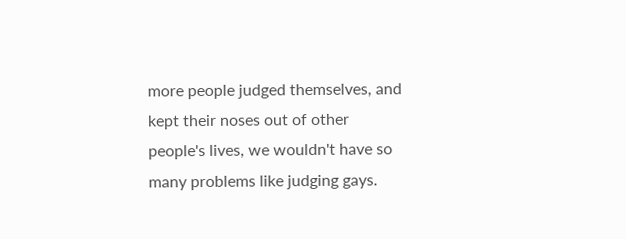more people judged themselves, and kept their noses out of other people's lives, we wouldn't have so many problems like judging gays.